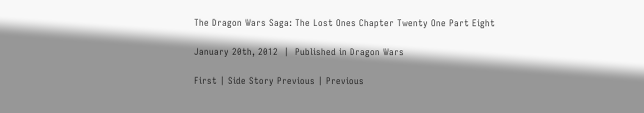The Dragon Wars Saga: The Lost Ones Chapter Twenty One Part Eight

January 20th, 2012  |  Published in Dragon Wars

First | Side Story Previous | Previous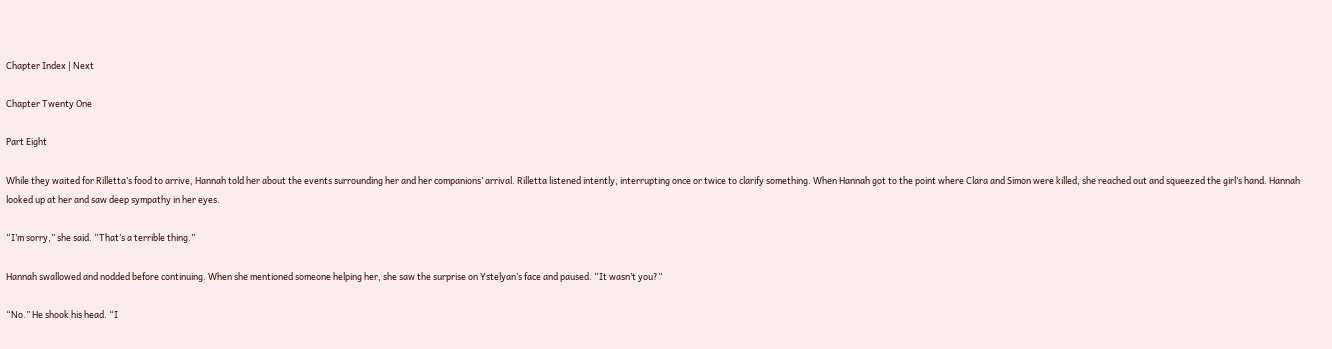Chapter Index | Next

Chapter Twenty One

Part Eight

While they waited for Rilletta’s food to arrive, Hannah told her about the events surrounding her and her companions’ arrival. Rilletta listened intently, interrupting once or twice to clarify something. When Hannah got to the point where Clara and Simon were killed, she reached out and squeezed the girl’s hand. Hannah looked up at her and saw deep sympathy in her eyes.

“I’m sorry,” she said. “That’s a terrible thing.”

Hannah swallowed and nodded before continuing. When she mentioned someone helping her, she saw the surprise on Ystelyan’s face and paused. “It wasn’t you?”

“No.” He shook his head. “I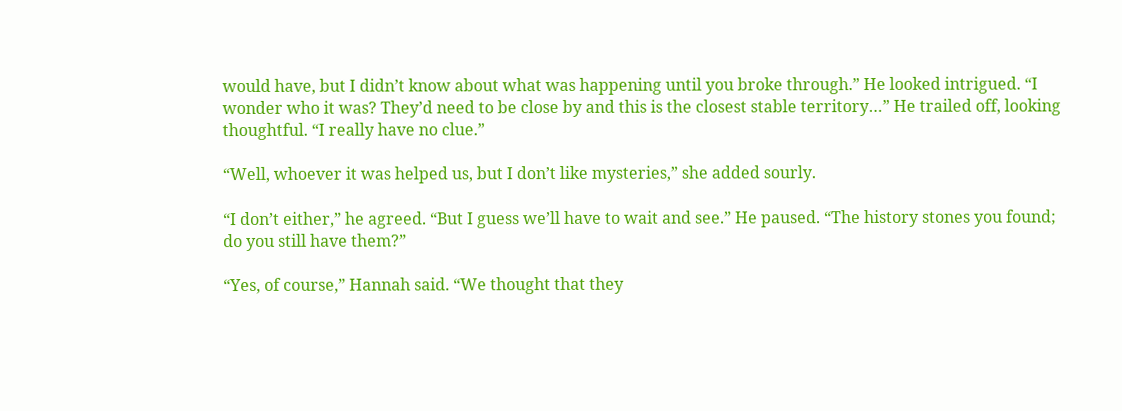would have, but I didn’t know about what was happening until you broke through.” He looked intrigued. “I wonder who it was? They’d need to be close by and this is the closest stable territory…” He trailed off, looking thoughtful. “I really have no clue.”

“Well, whoever it was helped us, but I don’t like mysteries,” she added sourly.

“I don’t either,” he agreed. “But I guess we’ll have to wait and see.” He paused. “The history stones you found; do you still have them?”

“Yes, of course,” Hannah said. “We thought that they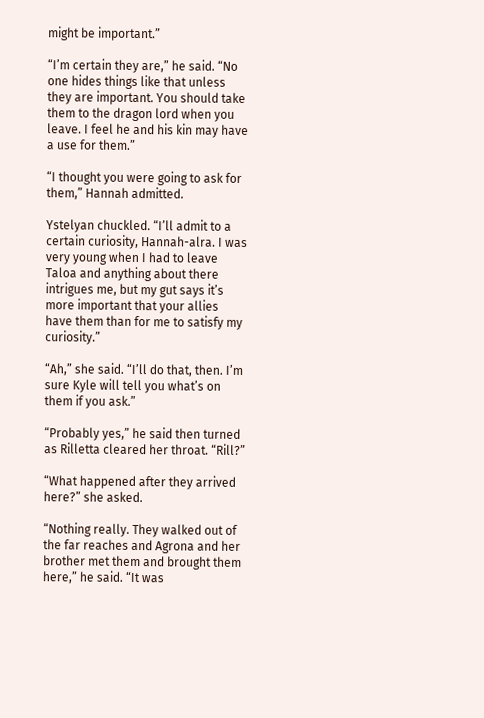might be important.”

“I’m certain they are,” he said. “No one hides things like that unless they are important. You should take them to the dragon lord when you leave. I feel he and his kin may have a use for them.”

“I thought you were going to ask for them,” Hannah admitted.

Ystelyan chuckled. “I’ll admit to a certain curiosity, Hannah-alra. I was very young when I had to leave Taloa and anything about there intrigues me, but my gut says it’s more important that your allies have them than for me to satisfy my curiosity.”

“Ah,” she said. “I’ll do that, then. I’m sure Kyle will tell you what’s on them if you ask.”

“Probably yes,” he said then turned as Rilletta cleared her throat. “Rill?”

“What happened after they arrived here?” she asked.

“Nothing really. They walked out of the far reaches and Agrona and her brother met them and brought them here,” he said. “It was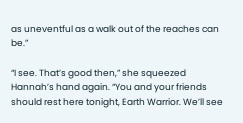as uneventful as a walk out of the reaches can be.”

“I see. That’s good then,” she squeezed Hannah’s hand again. “You and your friends should rest here tonight, Earth Warrior. We’ll see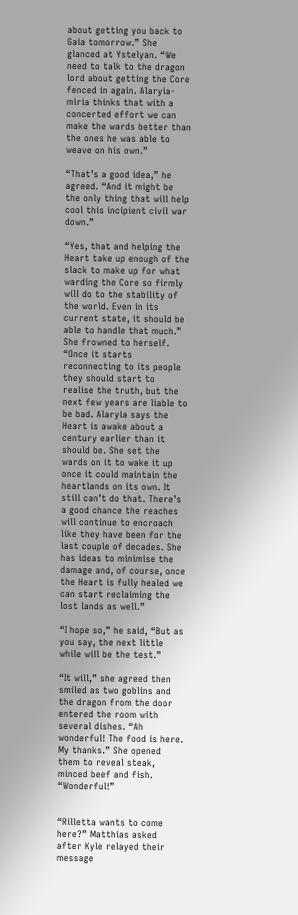about getting you back to Gaia tomorrow.” She glanced at Ystelyan. “We need to talk to the dragon lord about getting the Core fenced in again. Alaryia-miria thinks that with a concerted effort we can make the wards better than the ones he was able to weave on his own.”

“That’s a good idea,” he agreed. “And it might be the only thing that will help cool this incipient civil war down.”

“Yes, that and helping the Heart take up enough of the slack to make up for what warding the Core so firmly will do to the stability of the world. Even in its current state, it should be able to handle that much.” She frowned to herself. “Once it starts reconnecting to its people they should start to realise the truth, but the next few years are liable to be bad. Alaryia says the Heart is awake about a century earlier than it should be. She set the wards on it to wake it up once it could maintain the heartlands on its own. It still can’t do that. There’s a good chance the reaches will continue to encroach like they have been for the last couple of decades. She has ideas to minimise the damage and, of course, once the Heart is fully healed we can start reclaiming the lost lands as well.”

“I hope so,” he said, “But as you say, the next little while will be the test.”

“It will,” she agreed then smiled as two goblins and the dragon from the door entered the room with several dishes. “Ah wonderful! The food is here. My thanks.” She opened them to reveal steak, minced beef and fish. “Wonderful!”


“Rilletta wants to come here?” Matthias asked after Kyle relayed their message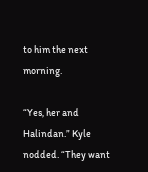to him the next morning.

“Yes, her and Halindan.” Kyle nodded. “They want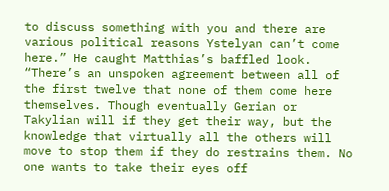to discuss something with you and there are various political reasons Ystelyan can’t come here.” He caught Matthias’s baffled look. “There’s an unspoken agreement between all of the first twelve that none of them come here themselves. Though eventually Gerian or Takylian will if they get their way, but the knowledge that virtually all the others will move to stop them if they do restrains them. No one wants to take their eyes off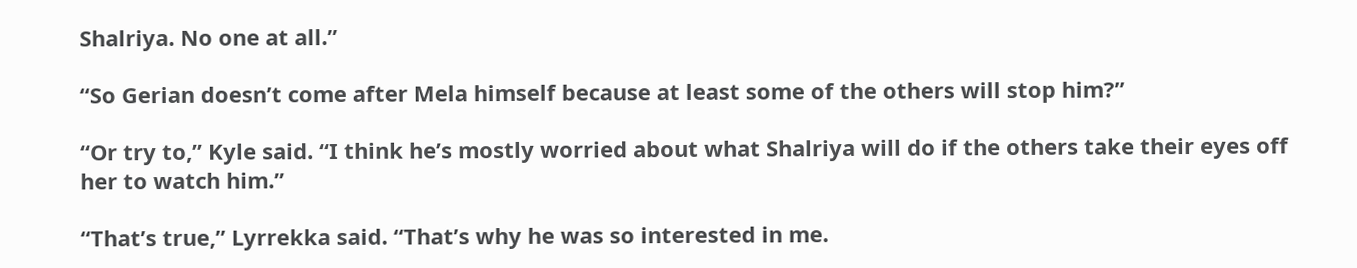Shalriya. No one at all.”

“So Gerian doesn’t come after Mela himself because at least some of the others will stop him?”

“Or try to,” Kyle said. “I think he’s mostly worried about what Shalriya will do if the others take their eyes off her to watch him.”

“That’s true,” Lyrrekka said. “That’s why he was so interested in me.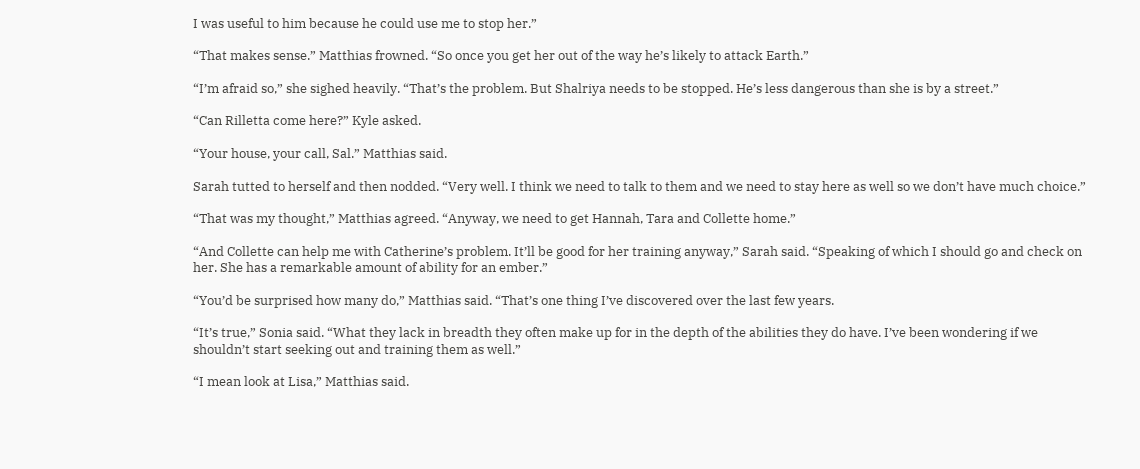I was useful to him because he could use me to stop her.”

“That makes sense.” Matthias frowned. “So once you get her out of the way he’s likely to attack Earth.”

“I’m afraid so,” she sighed heavily. “That’s the problem. But Shalriya needs to be stopped. He’s less dangerous than she is by a street.”

“Can Rilletta come here?” Kyle asked.

“Your house, your call, Sal.” Matthias said.

Sarah tutted to herself and then nodded. “Very well. I think we need to talk to them and we need to stay here as well so we don’t have much choice.”

“That was my thought,” Matthias agreed. “Anyway, we need to get Hannah, Tara and Collette home.”

“And Collette can help me with Catherine’s problem. It’ll be good for her training anyway,” Sarah said. “Speaking of which I should go and check on her. She has a remarkable amount of ability for an ember.”

“You’d be surprised how many do,” Matthias said. “That’s one thing I’ve discovered over the last few years.

“It’s true,” Sonia said. “What they lack in breadth they often make up for in the depth of the abilities they do have. I’ve been wondering if we shouldn’t start seeking out and training them as well.”

“I mean look at Lisa,” Matthias said.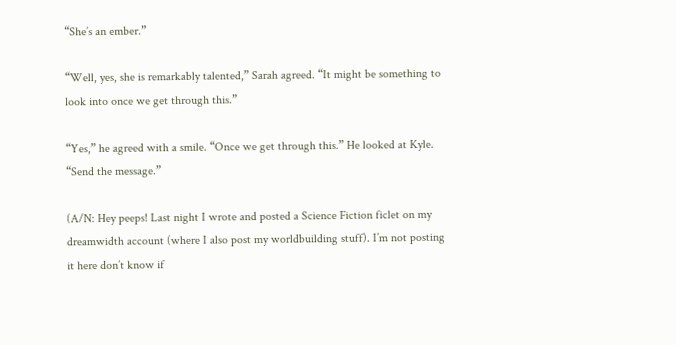“She’s an ember.”

“Well, yes, she is remarkably talented,” Sarah agreed. “It might be something to look into once we get through this.”

“Yes,” he agreed with a smile. “Once we get through this.” He looked at Kyle. “Send the message.”

(A/N: Hey peeps! Last night I wrote and posted a Science Fiction ficlet on my dreamwidth account (where I also post my worldbuilding stuff). I’m not posting it here don’t know if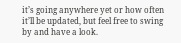it’s going anywhere yet or how often it’ll be updated, but feel free to swing by and have a look.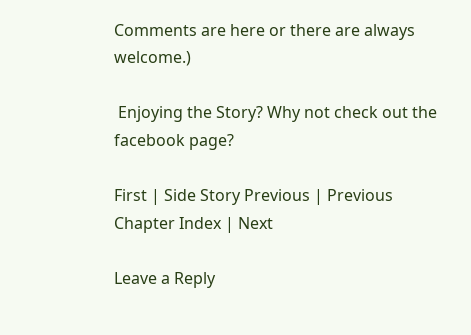Comments are here or there are always welcome.)

 Enjoying the Story? Why not check out the facebook page?

First | Side Story Previous | Previous Chapter Index | Next

Leave a Reply